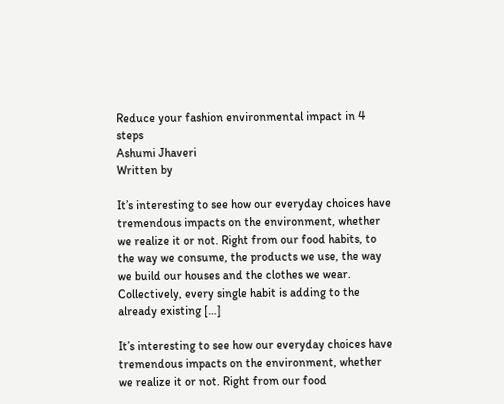Reduce your fashion environmental impact in 4 steps
Ashumi Jhaveri
Written by

It’s interesting to see how our everyday choices have tremendous impacts on the environment, whether we realize it or not. Right from our food habits, to the way we consume, the products we use, the way we build our houses and the clothes we wear. Collectively, every single habit is adding to the already existing […]

It’s interesting to see how our everyday choices have tremendous impacts on the environment, whether we realize it or not. Right from our food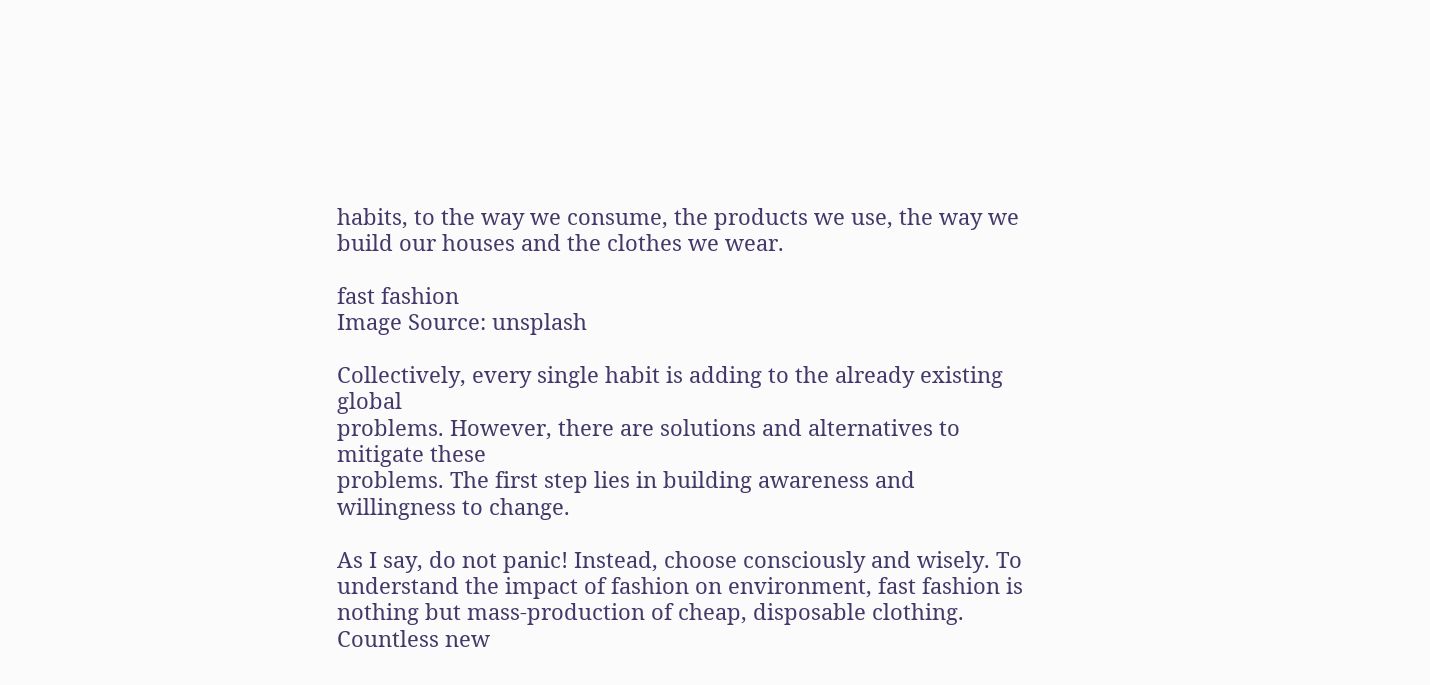habits, to the way we consume, the products we use, the way we build our houses and the clothes we wear.

fast fashion
Image Source: unsplash

Collectively, every single habit is adding to the already existing global
problems. However, there are solutions and alternatives to mitigate these
problems. The first step lies in building awareness and willingness to change.

As I say, do not panic! Instead, choose consciously and wisely. To understand the impact of fashion on environment, fast fashion is nothing but mass-production of cheap, disposable clothing. Countless new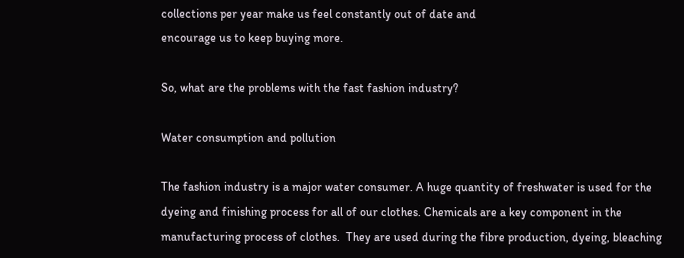collections per year make us feel constantly out of date and
encourage us to keep buying more.

So, what are the problems with the fast fashion industry?

Water consumption and pollution

The fashion industry is a major water consumer. A huge quantity of freshwater is used for the dyeing and finishing process for all of our clothes. Chemicals are a key component in the manufacturing process of clothes.  They are used during the fibre production, dyeing, bleaching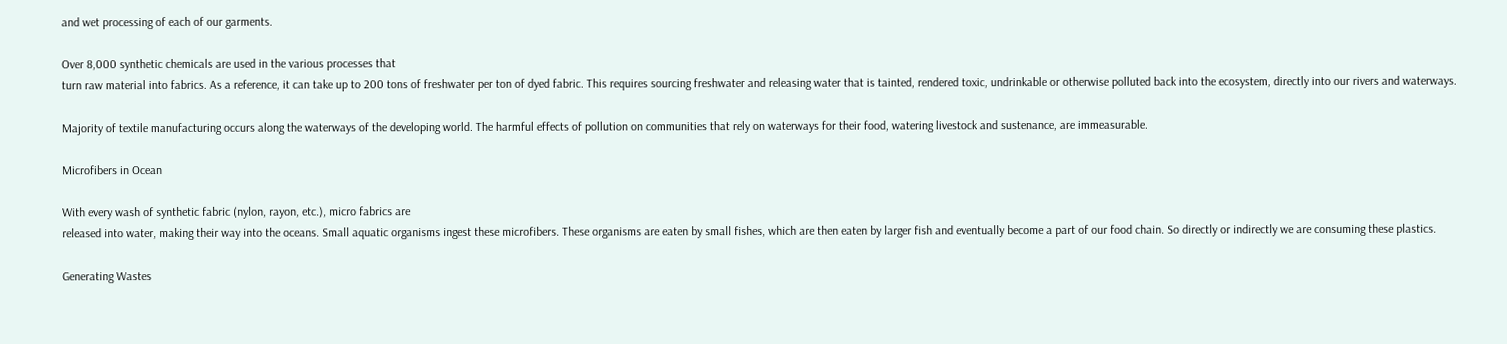and wet processing of each of our garments.

Over 8,000 synthetic chemicals are used in the various processes that
turn raw material into fabrics. As a reference, it can take up to 200 tons of freshwater per ton of dyed fabric. This requires sourcing freshwater and releasing water that is tainted, rendered toxic, undrinkable or otherwise polluted back into the ecosystem, directly into our rivers and waterways.

Majority of textile manufacturing occurs along the waterways of the developing world. The harmful effects of pollution on communities that rely on waterways for their food, watering livestock and sustenance, are immeasurable.

Microfibers in Ocean

With every wash of synthetic fabric (nylon, rayon, etc.), micro fabrics are
released into water, making their way into the oceans. Small aquatic organisms ingest these microfibers. These organisms are eaten by small fishes, which are then eaten by larger fish and eventually become a part of our food chain. So directly or indirectly we are consuming these plastics.

Generating Wastes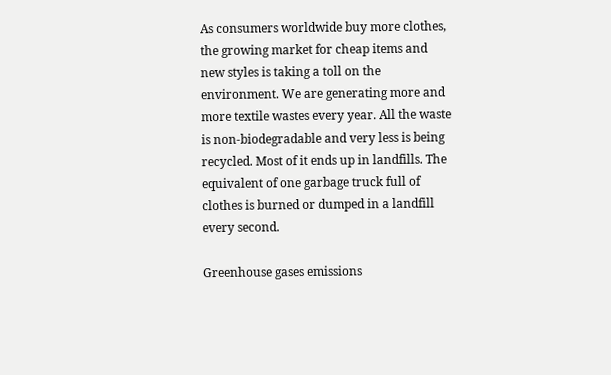As consumers worldwide buy more clothes, the growing market for cheap items and new styles is taking a toll on the environment. We are generating more and more textile wastes every year. All the waste is non-biodegradable and very less is being recycled. Most of it ends up in landfills. The equivalent of one garbage truck full of clothes is burned or dumped in a landfill every second.

Greenhouse gases emissions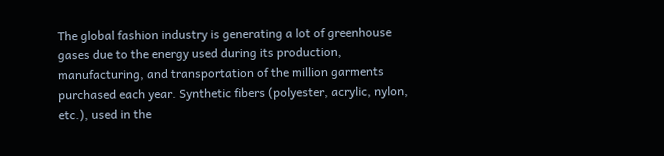The global fashion industry is generating a lot of greenhouse gases due to the energy used during its production, manufacturing, and transportation of the million garments purchased each year. Synthetic fibers (polyester, acrylic, nylon, etc.), used in the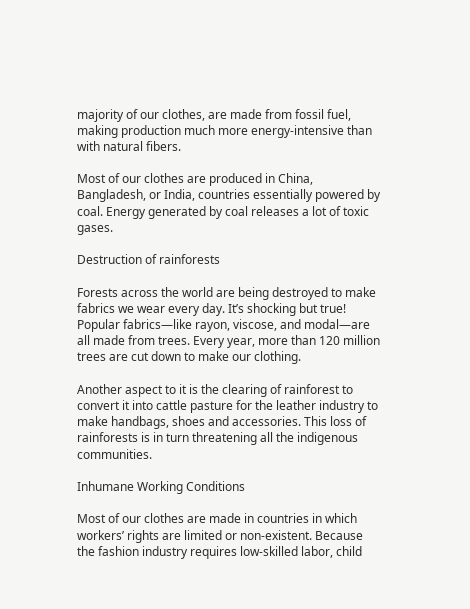majority of our clothes, are made from fossil fuel, making production much more energy-intensive than with natural fibers.

Most of our clothes are produced in China, Bangladesh, or India, countries essentially powered by coal. Energy generated by coal releases a lot of toxic gases.

Destruction of rainforests

Forests across the world are being destroyed to make fabrics we wear every day. It’s shocking but true! Popular fabrics—like rayon, viscose, and modal—are all made from trees. Every year, more than 120 million trees are cut down to make our clothing.

Another aspect to it is the clearing of rainforest to convert it into cattle pasture for the leather industry to make handbags, shoes and accessories. This loss of rainforests is in turn threatening all the indigenous communities.

Inhumane Working Conditions

Most of our clothes are made in countries in which workers’ rights are limited or non-existent. Because the fashion industry requires low-skilled labor, child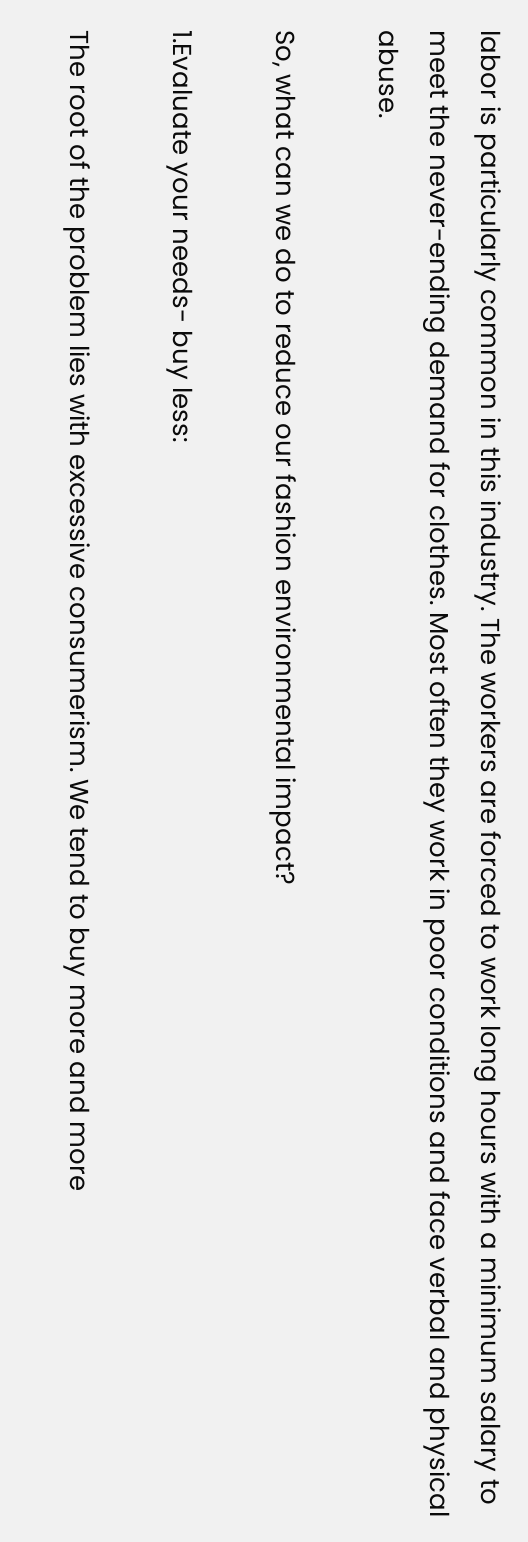labor is particularly common in this industry. The workers are forced to work long hours with a minimum salary to meet the never-ending demand for clothes. Most often they work in poor conditions and face verbal and physical abuse.

So, what can we do to reduce our fashion environmental impact?

1.Evaluate your needs- buy less:

The root of the problem lies with excessive consumerism. We tend to buy more and more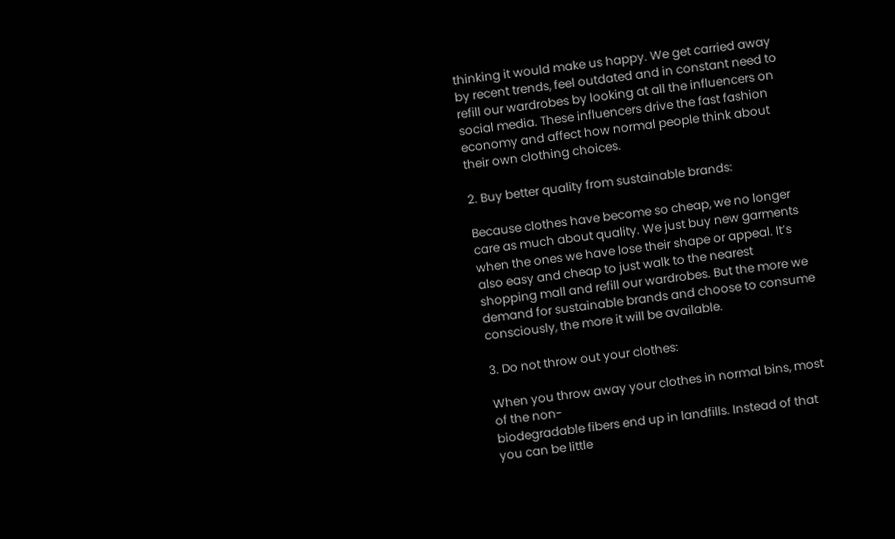thinking it would make us happy. We get carried away by recent trends, feel outdated and in constant need to refill our wardrobes by looking at all the influencers on social media. These influencers drive the fast fashion economy and affect how normal people think about their own clothing choices.

2. Buy better quality from sustainable brands:

Because clothes have become so cheap, we no longer care as much about quality. We just buy new garments when the ones we have lose their shape or appeal. It’s also easy and cheap to just walk to the nearest shopping mall and refill our wardrobes. But the more we demand for sustainable brands and choose to consume consciously, the more it will be available.

3. Do not throw out your clothes:

When you throw away your clothes in normal bins, most of the non-
biodegradable fibers end up in landfills. Instead of that you can be little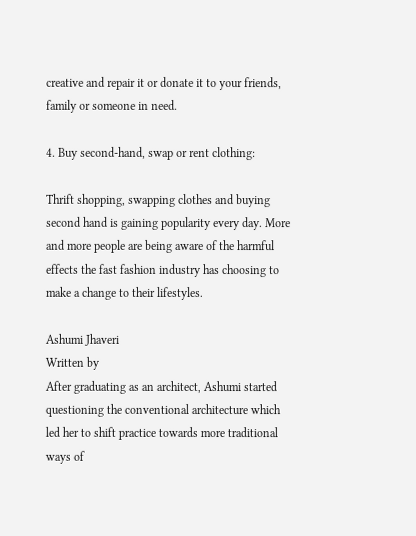creative and repair it or donate it to your friends, family or someone in need.

4. Buy second-hand, swap or rent clothing:

Thrift shopping, swapping clothes and buying second hand is gaining popularity every day. More and more people are being aware of the harmful effects the fast fashion industry has choosing to make a change to their lifestyles.

Ashumi Jhaveri
Written by
After graduating as an architect, Ashumi started questioning the conventional architecture which led her to shift practice towards more traditional ways of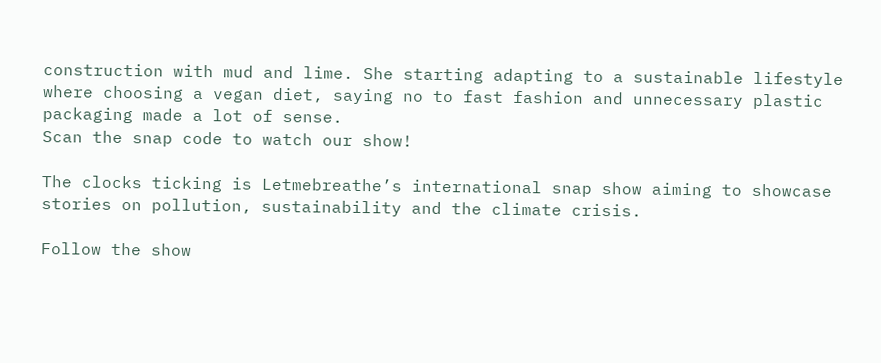construction with mud and lime. She starting adapting to a sustainable lifestyle where choosing a vegan diet, saying no to fast fashion and unnecessary plastic packaging made a lot of sense.
Scan the snap code to watch our show!

The clocks ticking is Letmebreathe’s international snap show aiming to showcase stories on pollution, sustainability and the climate crisis.

Follow the show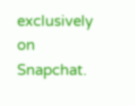exclusively on Snapchat.